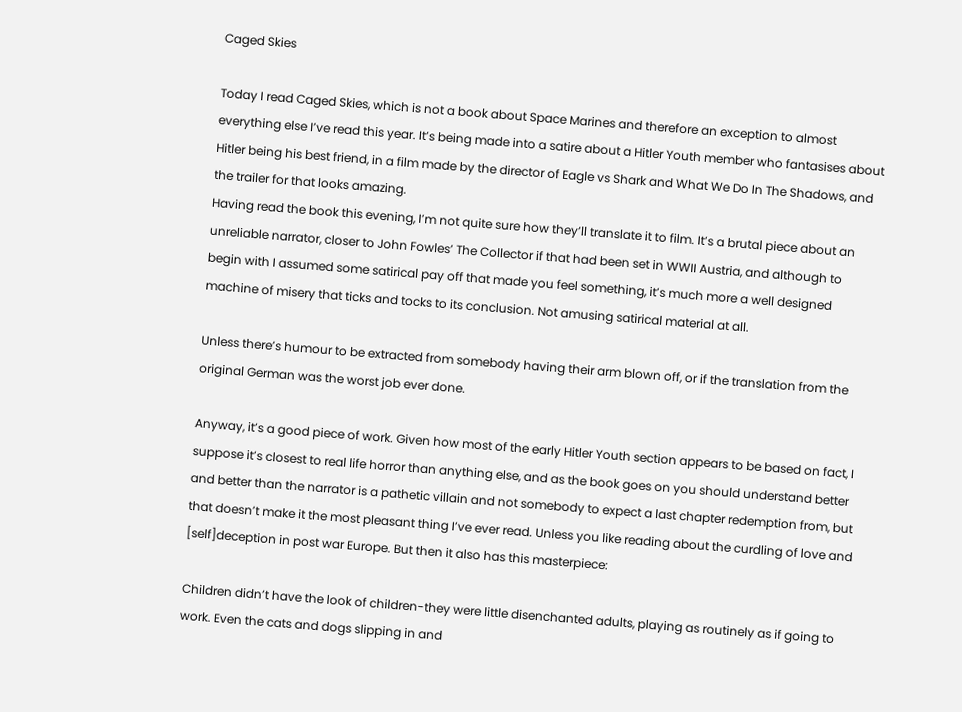Caged Skies

Today I read Caged Skies, which is not a book about Space Marines and therefore an exception to almost everything else I’ve read this year. It’s being made into a satire about a Hitler Youth member who fantasises about Hitler being his best friend, in a film made by the director of Eagle vs Shark and What We Do In The Shadows, and the trailer for that looks amazing.
Having read the book this evening, I’m not quite sure how they’ll translate it to film. It’s a brutal piece about an unreliable narrator, closer to John Fowles’ The Collector if that had been set in WWII Austria, and although to begin with I assumed some satirical pay off that made you feel something, it’s much more a well designed machine of misery that ticks and tocks to its conclusion. Not amusing satirical material at all.

Unless there’s humour to be extracted from somebody having their arm blown off, or if the translation from the original German was the worst job ever done.

Anyway, it’s a good piece of work. Given how most of the early Hitler Youth section appears to be based on fact, I suppose it’s closest to real life horror than anything else, and as the book goes on you should understand better and better than the narrator is a pathetic villain and not somebody to expect a last chapter redemption from, but that doesn’t make it the most pleasant thing I’ve ever read. Unless you like reading about the curdling of love and [self]deception in post war Europe. But then it also has this masterpiece:

Children didn’t have the look of children-they were little disenchanted adults, playing as routinely as if going to work. Even the cats and dogs slipping in and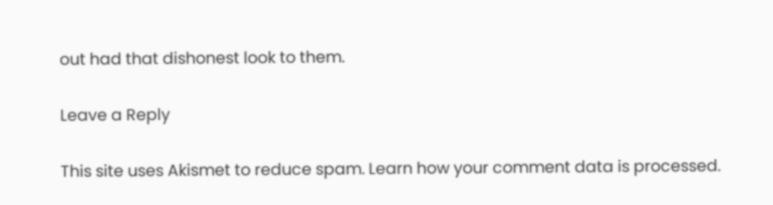out had that dishonest look to them.

Leave a Reply

This site uses Akismet to reduce spam. Learn how your comment data is processed.